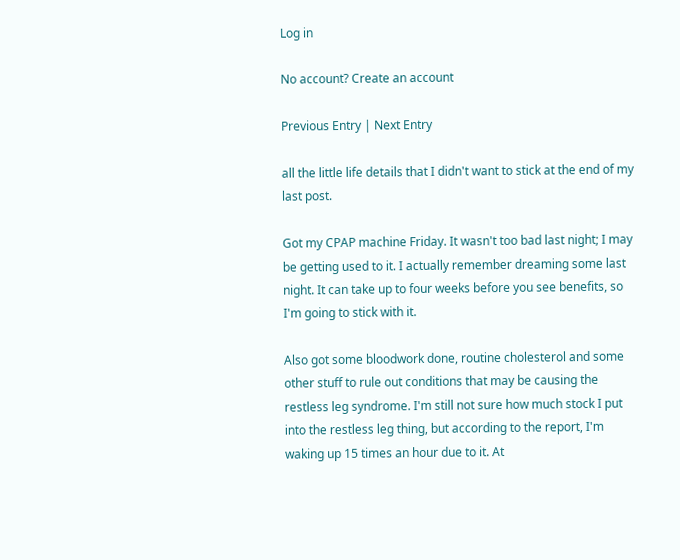Log in

No account? Create an account

Previous Entry | Next Entry

all the little life details that I didn't want to stick at the end of my last post.

Got my CPAP machine Friday. It wasn't too bad last night; I may be getting used to it. I actually remember dreaming some last night. It can take up to four weeks before you see benefits, so I'm going to stick with it.

Also got some bloodwork done, routine cholesterol and some other stuff to rule out conditions that may be causing the restless leg syndrome. I'm still not sure how much stock I put into the restless leg thing, but according to the report, I'm waking up 15 times an hour due to it. At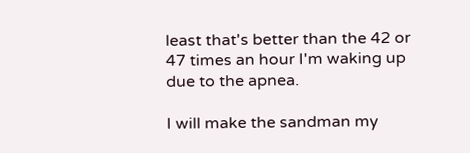least that's better than the 42 or 47 times an hour I'm waking up due to the apnea.

I will make the sandman my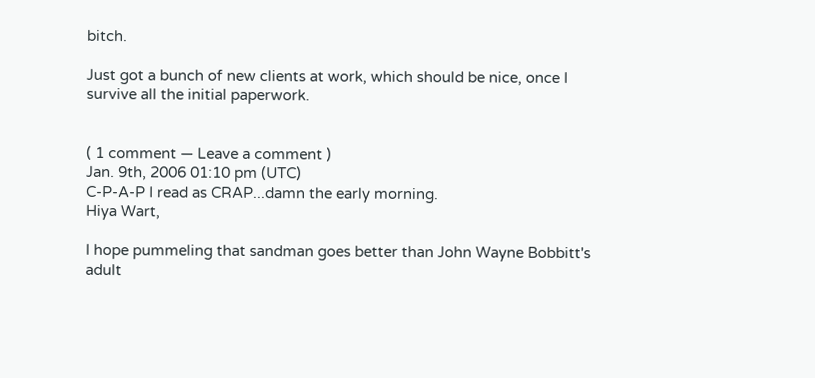bitch.

Just got a bunch of new clients at work, which should be nice, once I survive all the initial paperwork.


( 1 comment — Leave a comment )
Jan. 9th, 2006 01:10 pm (UTC)
C-P-A-P I read as CRAP...damn the early morning.
Hiya Wart,

I hope pummeling that sandman goes better than John Wayne Bobbitt's adult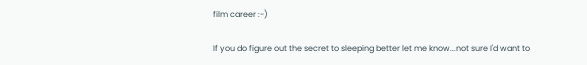film career :-)

If you do figure out the secret to sleeping better let me know...not sure I'd want to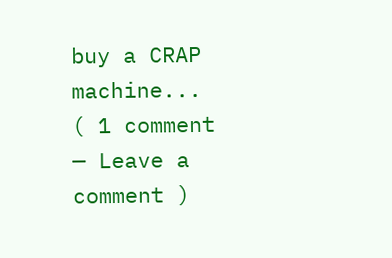buy a CRAP machine...
( 1 comment — Leave a comment )